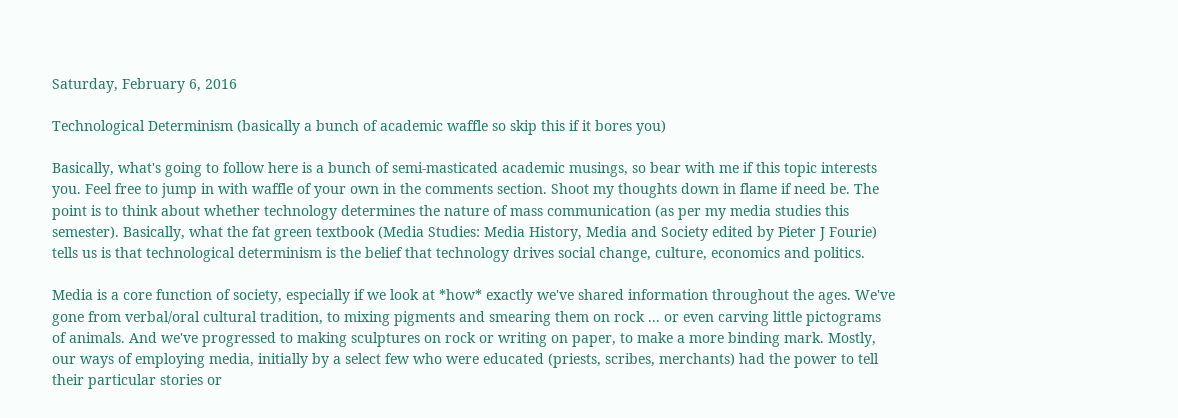Saturday, February 6, 2016

Technological Determinism (basically a bunch of academic waffle so skip this if it bores you)

Basically, what's going to follow here is a bunch of semi-masticated academic musings, so bear with me if this topic interests you. Feel free to jump in with waffle of your own in the comments section. Shoot my thoughts down in flame if need be. The point is to think about whether technology determines the nature of mass communication (as per my media studies this semester). Basically, what the fat green textbook (Media Studies: Media History, Media and Society edited by Pieter J Fourie) tells us is that technological determinism is the belief that technology drives social change, culture, economics and politics.

Media is a core function of society, especially if we look at *how* exactly we've shared information throughout the ages. We've gone from verbal/oral cultural tradition, to mixing pigments and smearing them on rock ... or even carving little pictograms of animals. And we've progressed to making sculptures on rock or writing on paper, to make a more binding mark. Mostly, our ways of employing media, initially by a select few who were educated (priests, scribes, merchants) had the power to tell their particular stories or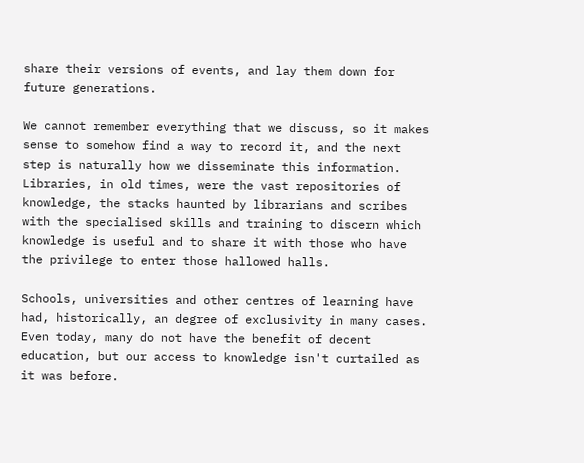share their versions of events, and lay them down for future generations.

We cannot remember everything that we discuss, so it makes sense to somehow find a way to record it, and the next step is naturally how we disseminate this information. Libraries, in old times, were the vast repositories of knowledge, the stacks haunted by librarians and scribes with the specialised skills and training to discern which knowledge is useful and to share it with those who have the privilege to enter those hallowed halls.

Schools, universities and other centres of learning have had, historically, an degree of exclusivity in many cases. Even today, many do not have the benefit of decent education, but our access to knowledge isn't curtailed as it was before.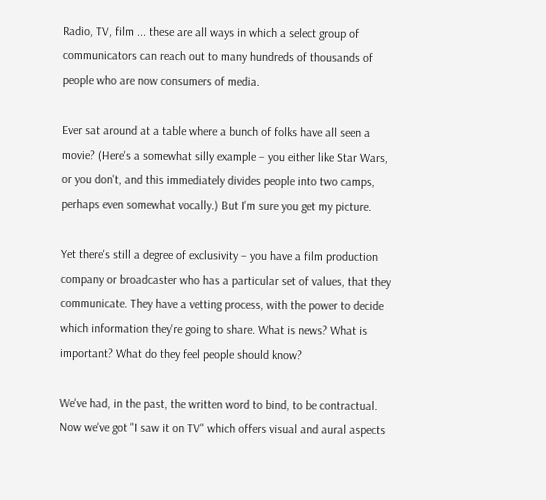Radio, TV, film ... these are all ways in which a select group of communicators can reach out to many hundreds of thousands of people who are now consumers of media.

Ever sat around at a table where a bunch of folks have all seen a movie? (Here's a somewhat silly example – you either like Star Wars, or you don't, and this immediately divides people into two camps, perhaps even somewhat vocally.) But I'm sure you get my picture.

Yet there's still a degree of exclusivity – you have a film production company or broadcaster who has a particular set of values, that they communicate. They have a vetting process, with the power to decide which information they're going to share. What is news? What is important? What do they feel people should know?

We've had, in the past, the written word to bind, to be contractual. Now we've got "I saw it on TV" which offers visual and aural aspects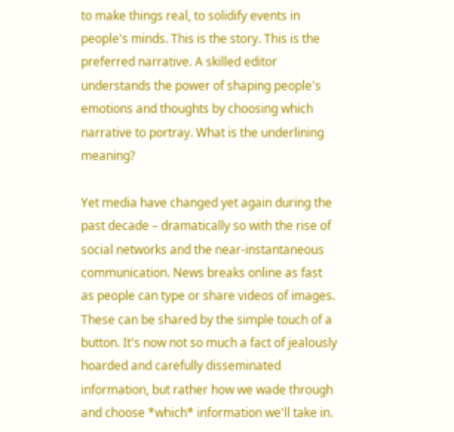to make things real, to solidify events in people's minds. This is the story. This is the preferred narrative. A skilled editor understands the power of shaping people's emotions and thoughts by choosing which narrative to portray. What is the underlining meaning?

Yet media have changed yet again during the past decade – dramatically so with the rise of social networks and the near-instantaneous communication. News breaks online as fast as people can type or share videos of images. These can be shared by the simple touch of a button. It's now not so much a fact of jealously hoarded and carefully disseminated information, but rather how we wade through and choose *which* information we'll take in.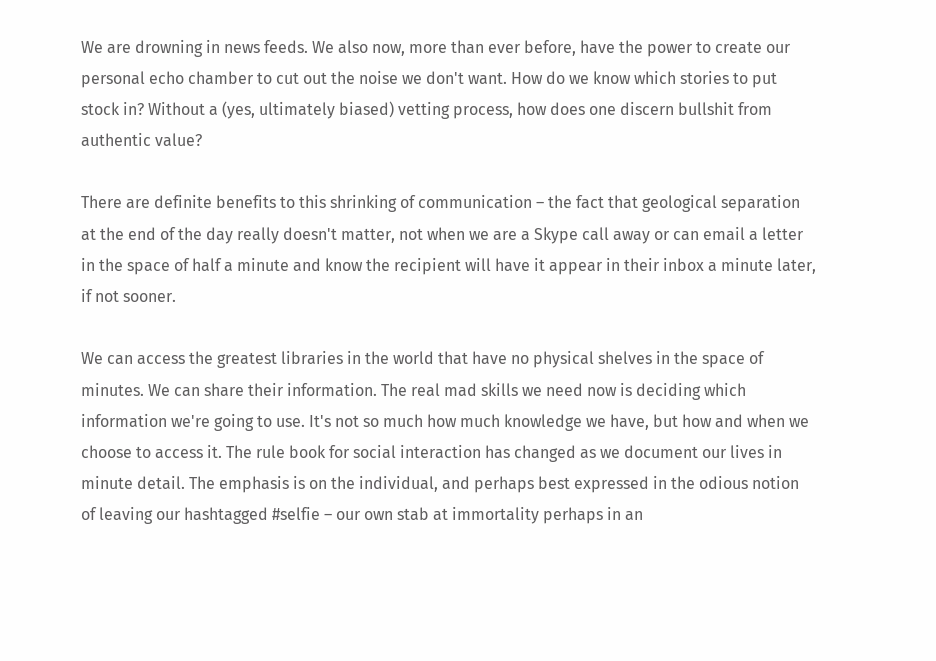We are drowning in news feeds. We also now, more than ever before, have the power to create our personal echo chamber to cut out the noise we don't want. How do we know which stories to put stock in? Without a (yes, ultimately biased) vetting process, how does one discern bullshit from authentic value?

There are definite benefits to this shrinking of communication – the fact that geological separation at the end of the day really doesn't matter, not when we are a Skype call away or can email a letter in the space of half a minute and know the recipient will have it appear in their inbox a minute later, if not sooner.

We can access the greatest libraries in the world that have no physical shelves in the space of minutes. We can share their information. The real mad skills we need now is deciding which information we're going to use. It's not so much how much knowledge we have, but how and when we choose to access it. The rule book for social interaction has changed as we document our lives in minute detail. The emphasis is on the individual, and perhaps best expressed in the odious notion of leaving our hashtagged #selfie – our own stab at immortality perhaps in an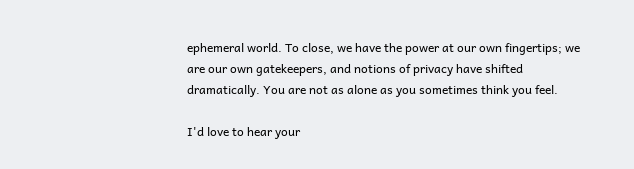ephemeral world. To close, we have the power at our own fingertips; we are our own gatekeepers, and notions of privacy have shifted dramatically. You are not as alone as you sometimes think you feel.

I'd love to hear your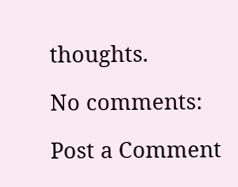thoughts.

No comments:

Post a Comment